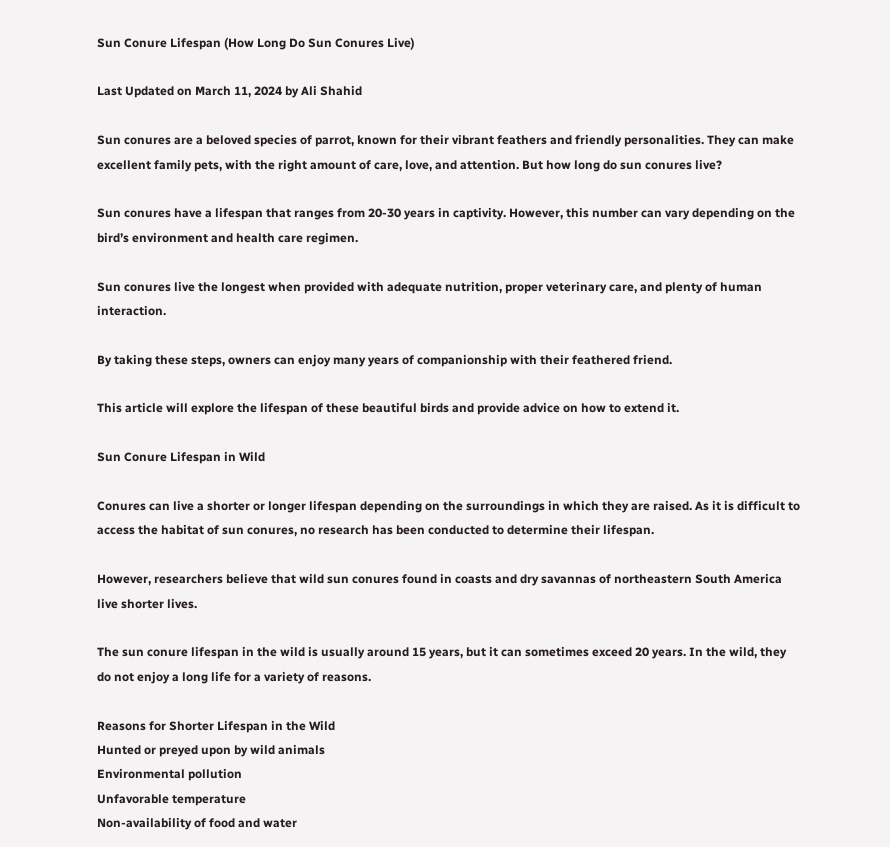Sun Conure Lifespan (How Long Do Sun Conures Live)

Last Updated on March 11, 2024 by Ali Shahid

Sun conures are a beloved species of parrot, known for their vibrant feathers and friendly personalities. They can make excellent family pets, with the right amount of care, love, and attention. But how long do sun conures live?

Sun conures have a lifespan that ranges from 20-30 years in captivity. However, this number can vary depending on the bird’s environment and health care regimen.

Sun conures live the longest when provided with adequate nutrition, proper veterinary care, and plenty of human interaction.

By taking these steps, owners can enjoy many years of companionship with their feathered friend.

This article will explore the lifespan of these beautiful birds and provide advice on how to extend it.

Sun Conure Lifespan in Wild

Conures can live a shorter or longer lifespan depending on the surroundings in which they are raised. As it is difficult to access the habitat of sun conures, no research has been conducted to determine their lifespan.

However, researchers believe that wild sun conures found in coasts and dry savannas of northeastern South America live shorter lives.

The sun conure lifespan in the wild is usually around 15 years, but it can sometimes exceed 20 years. In the wild, they do not enjoy a long life for a variety of reasons.

Reasons for Shorter Lifespan in the Wild
Hunted or preyed upon by wild animals
Environmental pollution
Unfavorable temperature
Non-availability of food and water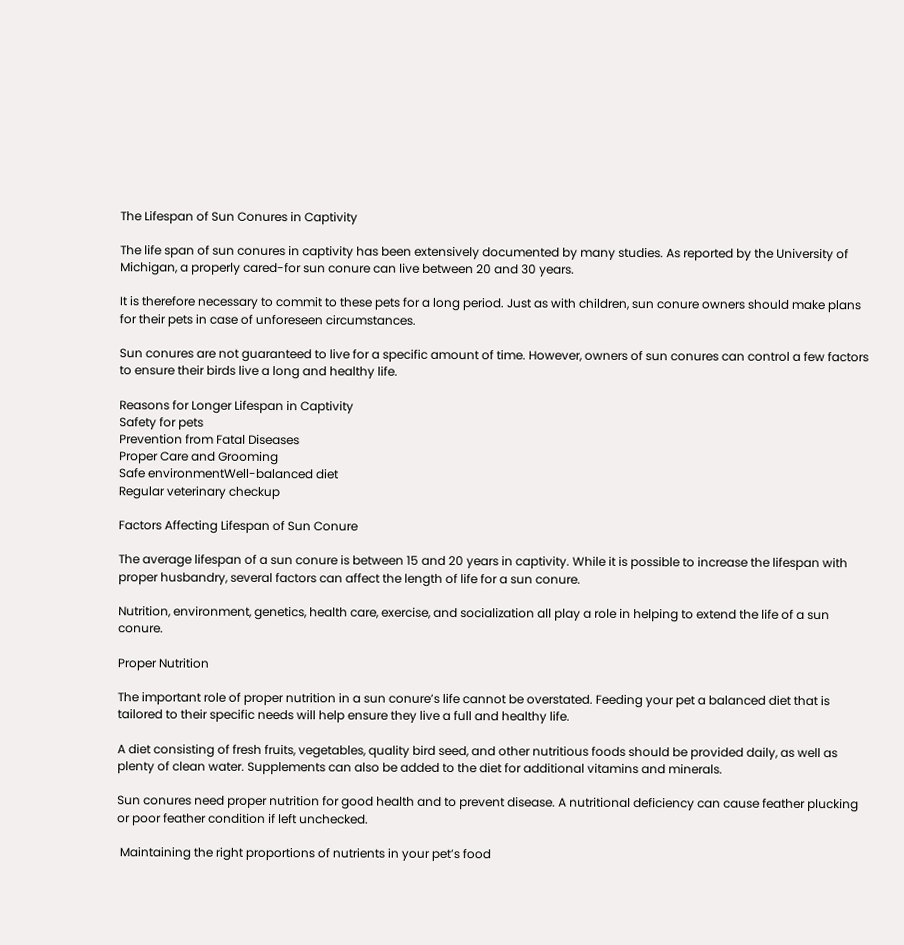The Lifespan of Sun Conures in Captivity

The life span of sun conures in captivity has been extensively documented by many studies. As reported by the University of Michigan, a properly cared-for sun conure can live between 20 and 30 years.

It is therefore necessary to commit to these pets for a long period. Just as with children, sun conure owners should make plans for their pets in case of unforeseen circumstances.

Sun conures are not guaranteed to live for a specific amount of time. However, owners of sun conures can control a few factors to ensure their birds live a long and healthy life.

Reasons for Longer Lifespan in Captivity
Safety for pets
Prevention from Fatal Diseases
Proper Care and Grooming
Safe environmentWell-balanced diet
Regular veterinary checkup

Factors Affecting Lifespan of Sun Conure

The average lifespan of a sun conure is between 15 and 20 years in captivity. While it is possible to increase the lifespan with proper husbandry, several factors can affect the length of life for a sun conure.

Nutrition, environment, genetics, health care, exercise, and socialization all play a role in helping to extend the life of a sun conure.

Proper Nutrition

The important role of proper nutrition in a sun conure’s life cannot be overstated. Feeding your pet a balanced diet that is tailored to their specific needs will help ensure they live a full and healthy life.

A diet consisting of fresh fruits, vegetables, quality bird seed, and other nutritious foods should be provided daily, as well as plenty of clean water. Supplements can also be added to the diet for additional vitamins and minerals.

Sun conures need proper nutrition for good health and to prevent disease. A nutritional deficiency can cause feather plucking or poor feather condition if left unchecked.

 Maintaining the right proportions of nutrients in your pet’s food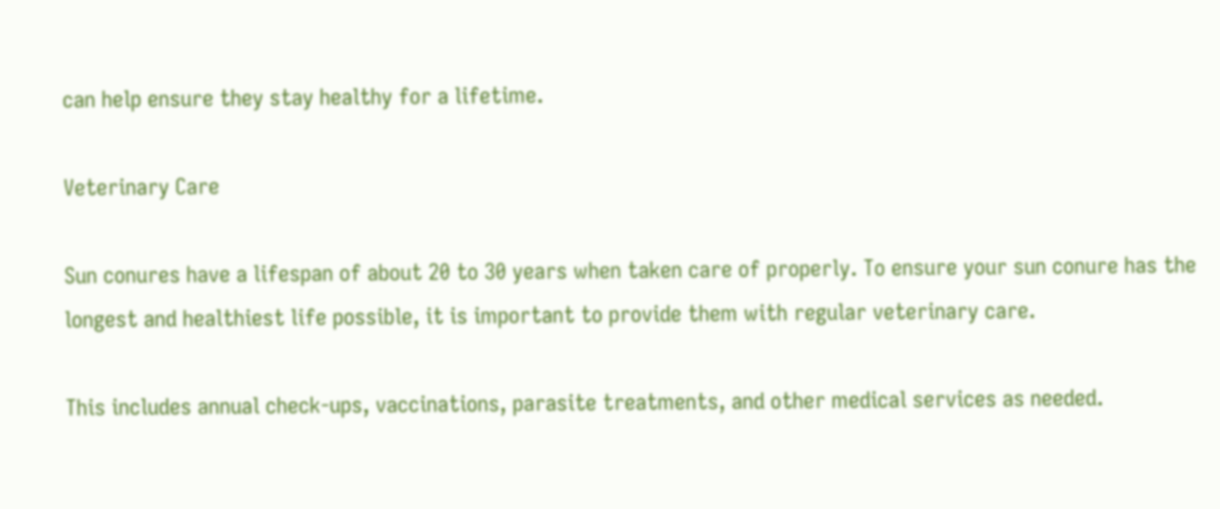can help ensure they stay healthy for a lifetime.

Veterinary Care

Sun conures have a lifespan of about 20 to 30 years when taken care of properly. To ensure your sun conure has the longest and healthiest life possible, it is important to provide them with regular veterinary care.

This includes annual check-ups, vaccinations, parasite treatments, and other medical services as needed.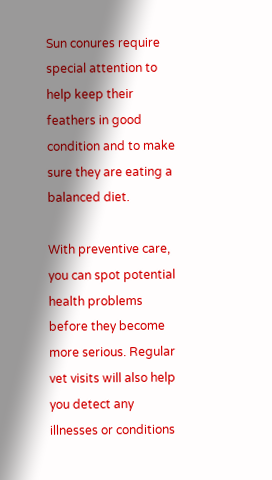Sun conures require special attention to help keep their feathers in good condition and to make sure they are eating a balanced diet.

With preventive care, you can spot potential health problems before they become more serious. Regular vet visits will also help you detect any illnesses or conditions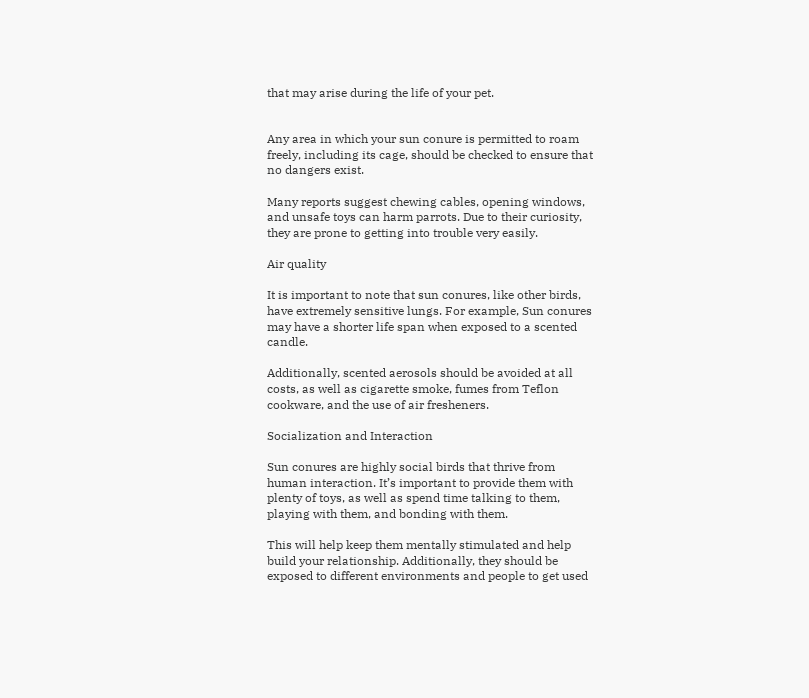that may arise during the life of your pet.


Any area in which your sun conure is permitted to roam freely, including its cage, should be checked to ensure that no dangers exist.

Many reports suggest chewing cables, opening windows, and unsafe toys can harm parrots. Due to their curiosity, they are prone to getting into trouble very easily.

Air quality

It is important to note that sun conures, like other birds, have extremely sensitive lungs. For example, Sun conures may have a shorter life span when exposed to a scented candle.

Additionally, scented aerosols should be avoided at all costs, as well as cigarette smoke, fumes from Teflon cookware, and the use of air fresheners.

Socialization and Interaction

Sun conures are highly social birds that thrive from human interaction. It’s important to provide them with plenty of toys, as well as spend time talking to them, playing with them, and bonding with them.

This will help keep them mentally stimulated and help build your relationship. Additionally, they should be exposed to different environments and people to get used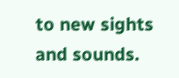to new sights and sounds.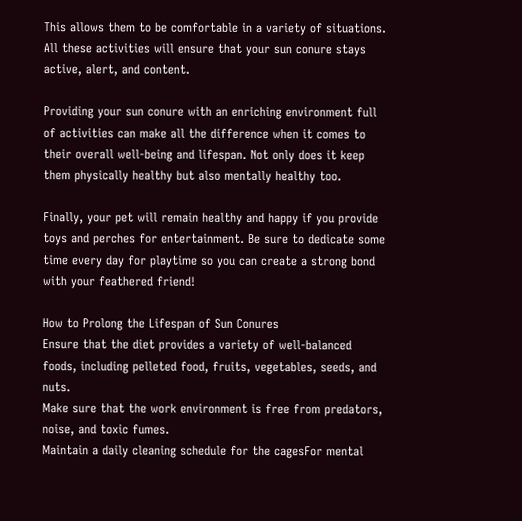This allows them to be comfortable in a variety of situations. All these activities will ensure that your sun conure stays active, alert, and content.

Providing your sun conure with an enriching environment full of activities can make all the difference when it comes to their overall well-being and lifespan. Not only does it keep them physically healthy but also mentally healthy too.

Finally, your pet will remain healthy and happy if you provide toys and perches for entertainment. Be sure to dedicate some time every day for playtime so you can create a strong bond with your feathered friend!

How to Prolong the Lifespan of Sun Conures
Ensure that the diet provides a variety of well-balanced foods, including pelleted food, fruits, vegetables, seeds, and nuts.
Make sure that the work environment is free from predators, noise, and toxic fumes.
Maintain a daily cleaning schedule for the cagesFor mental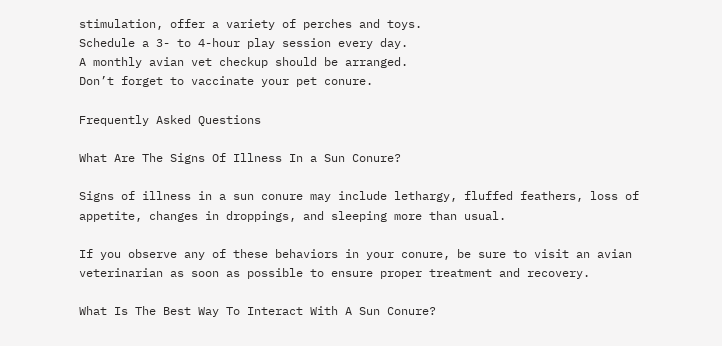stimulation, offer a variety of perches and toys.
Schedule a 3- to 4-hour play session every day.
A monthly avian vet checkup should be arranged.
Don’t forget to vaccinate your pet conure.

Frequently Asked Questions

What Are The Signs Of Illness In a Sun Conure?

Signs of illness in a sun conure may include lethargy, fluffed feathers, loss of appetite, changes in droppings, and sleeping more than usual.

If you observe any of these behaviors in your conure, be sure to visit an avian veterinarian as soon as possible to ensure proper treatment and recovery.

What Is The Best Way To Interact With A Sun Conure?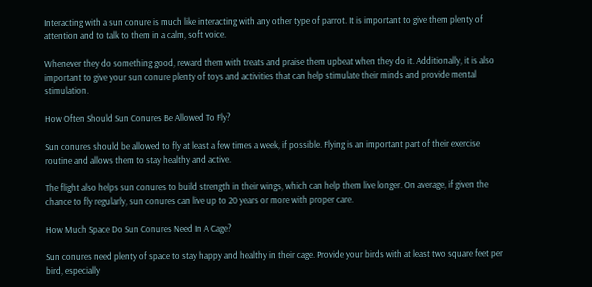Interacting with a sun conure is much like interacting with any other type of parrot. It is important to give them plenty of attention and to talk to them in a calm, soft voice.

Whenever they do something good, reward them with treats and praise them upbeat when they do it. Additionally, it is also important to give your sun conure plenty of toys and activities that can help stimulate their minds and provide mental stimulation.

How Often Should Sun Conures Be Allowed To Fly?

Sun conures should be allowed to fly at least a few times a week, if possible. Flying is an important part of their exercise routine and allows them to stay healthy and active.

The flight also helps sun conures to build strength in their wings, which can help them live longer. On average, if given the chance to fly regularly, sun conures can live up to 20 years or more with proper care.

How Much Space Do Sun Conures Need In A Cage?

Sun conures need plenty of space to stay happy and healthy in their cage. Provide your birds with at least two square feet per bird, especially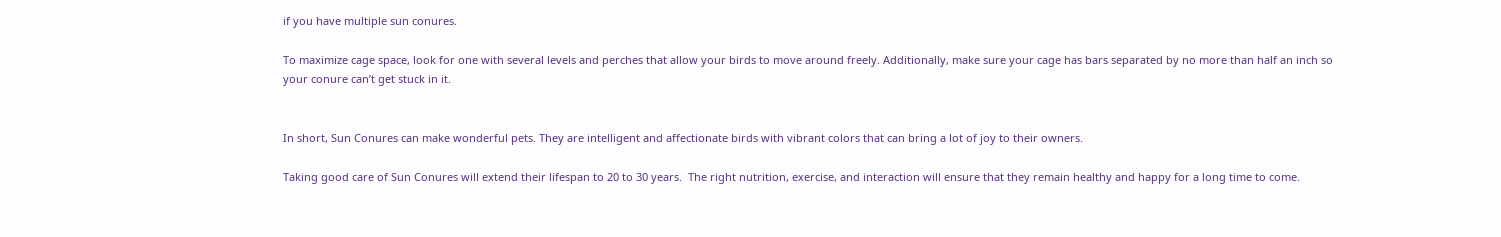if you have multiple sun conures.

To maximize cage space, look for one with several levels and perches that allow your birds to move around freely. Additionally, make sure your cage has bars separated by no more than half an inch so your conure can’t get stuck in it.


In short, Sun Conures can make wonderful pets. They are intelligent and affectionate birds with vibrant colors that can bring a lot of joy to their owners.

Taking good care of Sun Conures will extend their lifespan to 20 to 30 years.  The right nutrition, exercise, and interaction will ensure that they remain healthy and happy for a long time to come.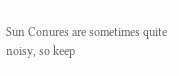Sun Conures are sometimes quite noisy, so keep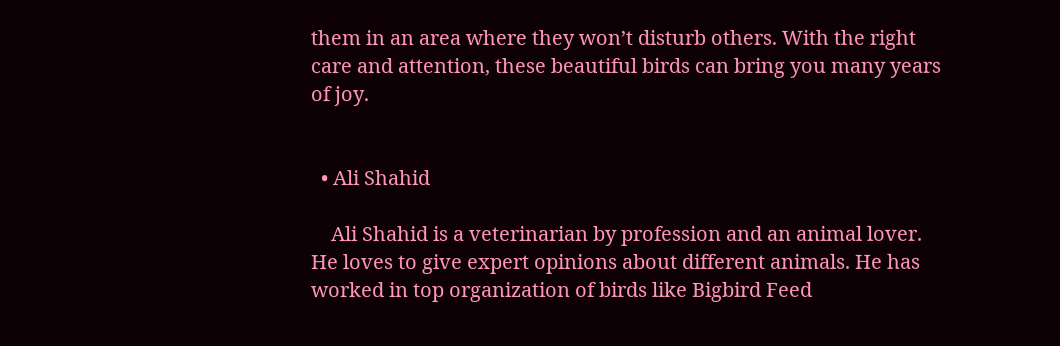them in an area where they won’t disturb others. With the right care and attention, these beautiful birds can bring you many years of joy.


  • Ali Shahid

    Ali Shahid is a veterinarian by profession and an animal lover. He loves to give expert opinions about different animals. He has worked in top organization of birds like Bigbird Feed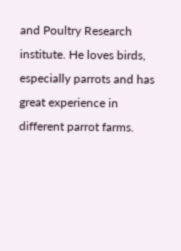and Poultry Research institute. He loves birds, especially parrots and has great experience in different parrot farms.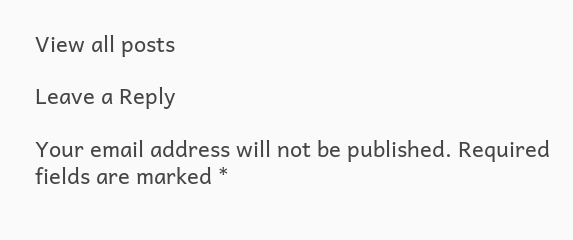View all posts

Leave a Reply

Your email address will not be published. Required fields are marked *